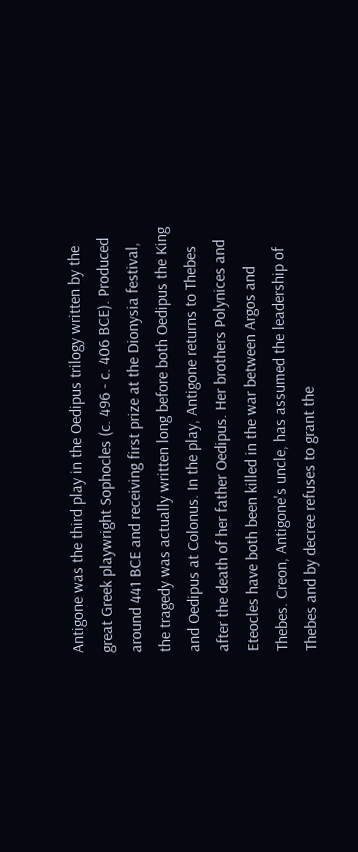Antigone was the third play in the Oedipus trilogy written by the great Greek playwright Sophocles (c. 496 - c. 406 BCE). Produced around 441 BCE and receiving first prize at the Dionysia festival, the tragedy was actually written long before both Oedipus the King and Oedipus at Colonus. In the play, Antigone returns to Thebes after the death of her father Oedipus. Her brothers Polynices and Eteocles have both been killed in the war between Argos and Thebes. Creon, Antigone's uncle, has assumed the leadership of Thebes and by decree refuses to grant the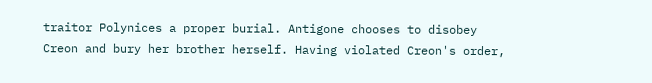traitor Polynices a proper burial. Antigone chooses to disobey Creon and bury her brother herself. Having violated Creon's order,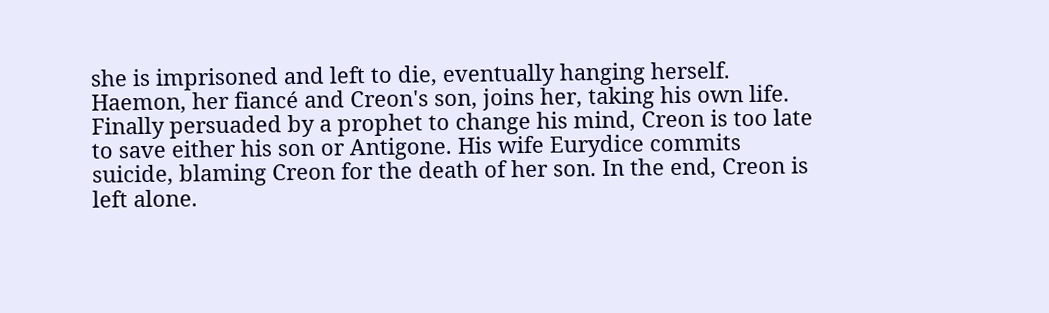she is imprisoned and left to die, eventually hanging herself. Haemon, her fiancé and Creon's son, joins her, taking his own life. Finally persuaded by a prophet to change his mind, Creon is too late to save either his son or Antigone. His wife Eurydice commits suicide, blaming Creon for the death of her son. In the end, Creon is left alone.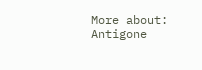More about: Antigone